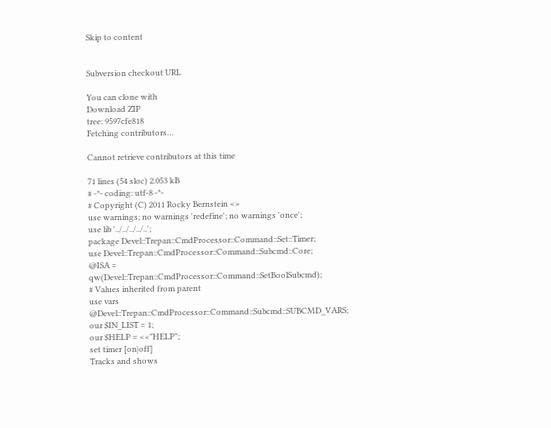Skip to content


Subversion checkout URL

You can clone with
Download ZIP
tree: 9597cfe818
Fetching contributors…

Cannot retrieve contributors at this time

71 lines (54 sloc) 2.053 kB
# -*- coding: utf-8 -*-
# Copyright (C) 2011 Rocky Bernstein <>
use warnings; no warnings 'redefine'; no warnings 'once';
use lib '../../../../..';
package Devel::Trepan::CmdProcessor::Command::Set::Timer;
use Devel::Trepan::CmdProcessor::Command::Subcmd::Core;
@ISA = qw(Devel::Trepan::CmdProcessor::Command::SetBoolSubcmd);
# Values inherited from parent
use vars @Devel::Trepan::CmdProcessor::Command::Subcmd::SUBCMD_VARS;
our $IN_LIST = 1;
our $HELP = <<"HELP";
set timer [on|off]
Tracks and shows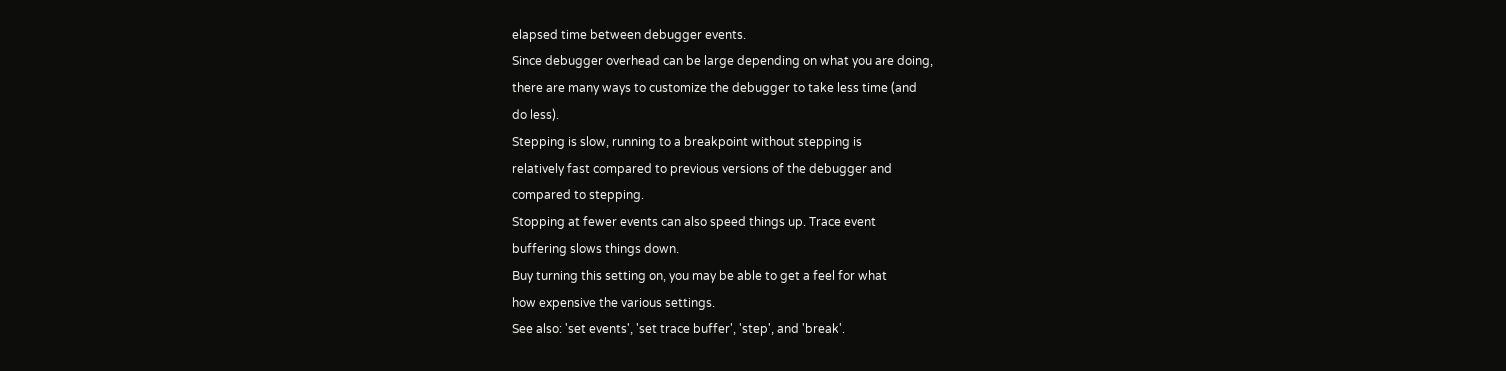elapsed time between debugger events.
Since debugger overhead can be large depending on what you are doing,
there are many ways to customize the debugger to take less time (and
do less).
Stepping is slow, running to a breakpoint without stepping is
relatively fast compared to previous versions of the debugger and
compared to stepping.
Stopping at fewer events can also speed things up. Trace event
buffering slows things down.
Buy turning this setting on, you may be able to get a feel for what
how expensive the various settings.
See also: 'set events', 'set trace buffer', 'step', and 'break'.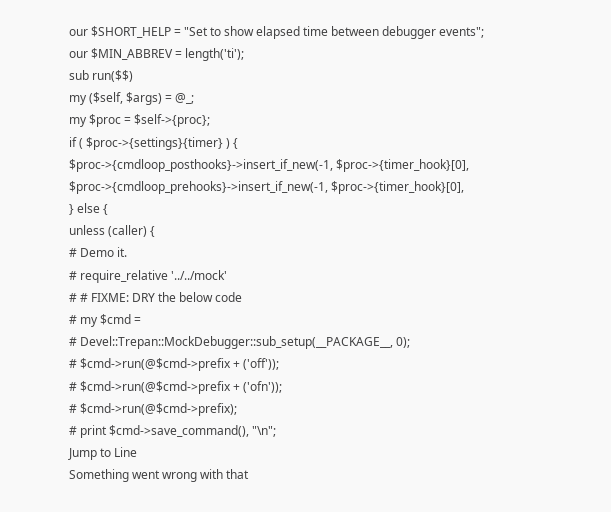our $SHORT_HELP = "Set to show elapsed time between debugger events";
our $MIN_ABBREV = length('ti');
sub run($$)
my ($self, $args) = @_;
my $proc = $self->{proc};
if ( $proc->{settings}{timer} ) {
$proc->{cmdloop_posthooks}->insert_if_new(-1, $proc->{timer_hook}[0],
$proc->{cmdloop_prehooks}->insert_if_new(-1, $proc->{timer_hook}[0],
} else {
unless (caller) {
# Demo it.
# require_relative '../../mock'
# # FIXME: DRY the below code
# my $cmd =
# Devel::Trepan::MockDebugger::sub_setup(__PACKAGE__, 0);
# $cmd->run(@$cmd->prefix + ('off'));
# $cmd->run(@$cmd->prefix + ('ofn'));
# $cmd->run(@$cmd->prefix);
# print $cmd->save_command(), "\n";
Jump to Line
Something went wrong with that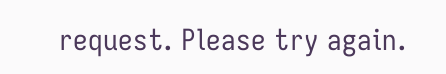request. Please try again.